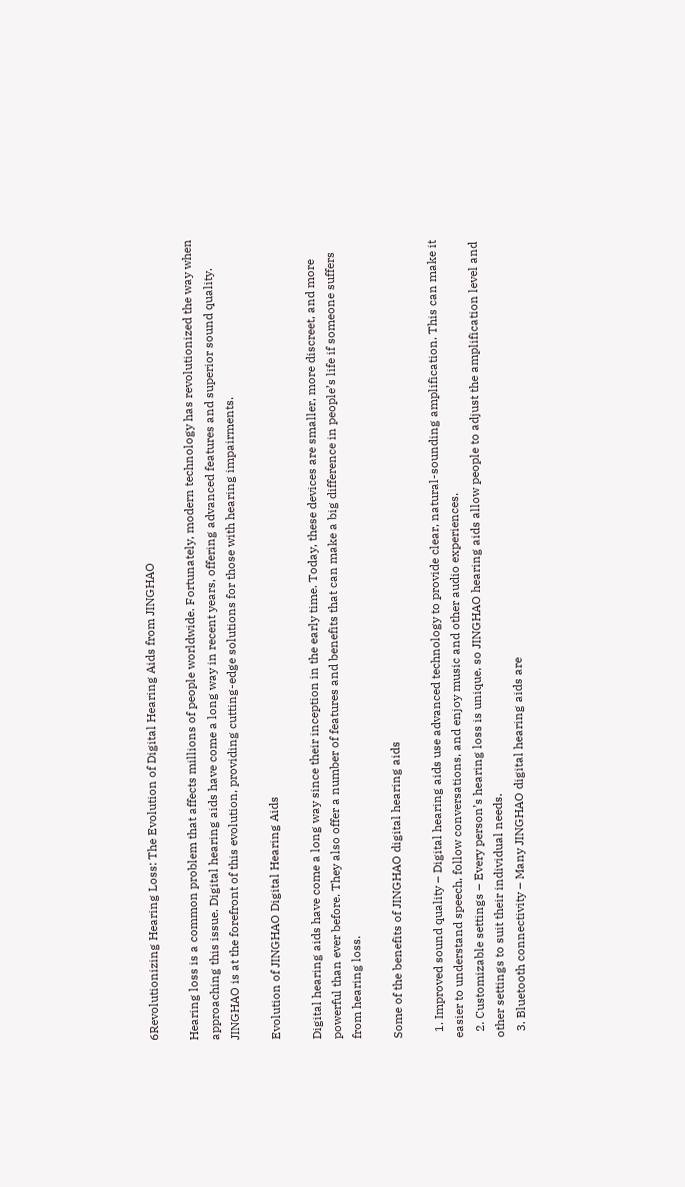6Revolutionizing Hearing Loss: The Evolution of Digital Hearing Aids from JINGHAO

Hearing loss is a common problem that affects millions of people worldwide. Fortunately, modern technology has revolutionized the way when approaching this issue. Digital hearing aids have come a long way in recent years, offering advanced features and superior sound quality. JINGHAO is at the forefront of this evolution, providing cutting-edge solutions for those with hearing impairments.

Evolution of JINGHAO Digital Hearing Aids

Digital hearing aids have come a long way since their inception in the early time. Today, these devices are smaller, more discreet, and more powerful than ever before. They also offer a number of features and benefits that can make a big difference in people’s life if someone suffers from hearing loss.

Some of the benefits of JINGHAO digital hearing aids

  1. Improved sound quality – Digital hearing aids use advanced technology to provide clear, natural-sounding amplification. This can make it easier to understand speech, follow conversations, and enjoy music and other audio experiences.
  2. Customizable settings – Every person’s hearing loss is unique, so JINGHAO hearing aids allow people to adjust the amplification level and other settings to suit their individual needs.
  3. Bluetooth connectivity – Many JINGHAO digital hearing aids are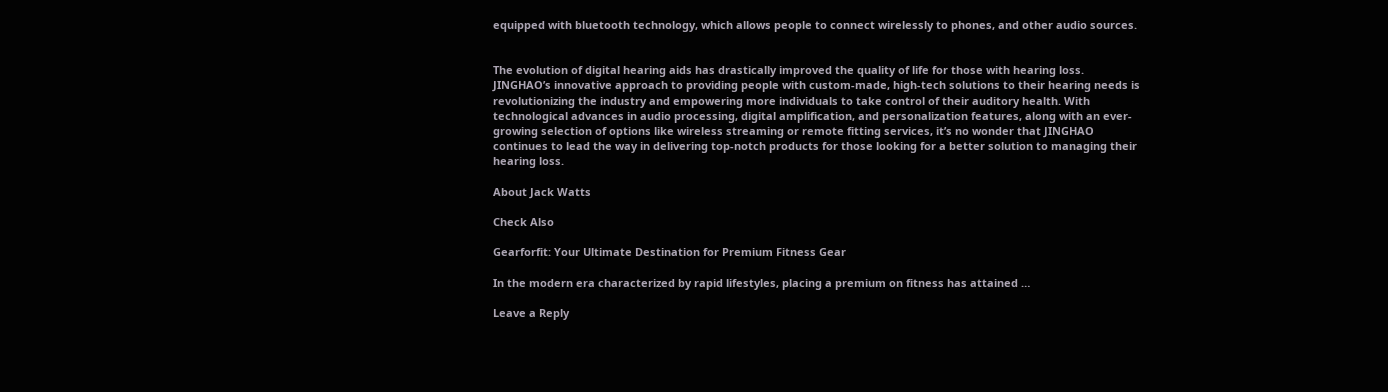equipped with bluetooth technology, which allows people to connect wirelessly to phones, and other audio sources.


The evolution of digital hearing aids has drastically improved the quality of life for those with hearing loss. JINGHAO’s innovative approach to providing people with custom-made, high-tech solutions to their hearing needs is revolutionizing the industry and empowering more individuals to take control of their auditory health. With technological advances in audio processing, digital amplification, and personalization features, along with an ever-growing selection of options like wireless streaming or remote fitting services, it’s no wonder that JINGHAO continues to lead the way in delivering top-notch products for those looking for a better solution to managing their hearing loss.

About Jack Watts

Check Also

Gearforfit: Your Ultimate Destination for Premium Fitness Gear

In the modern era characterized by rapid lifestyles, placing a premium on fitness has attained …

Leave a Reply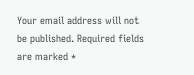Your email address will not be published. Required fields are marked *